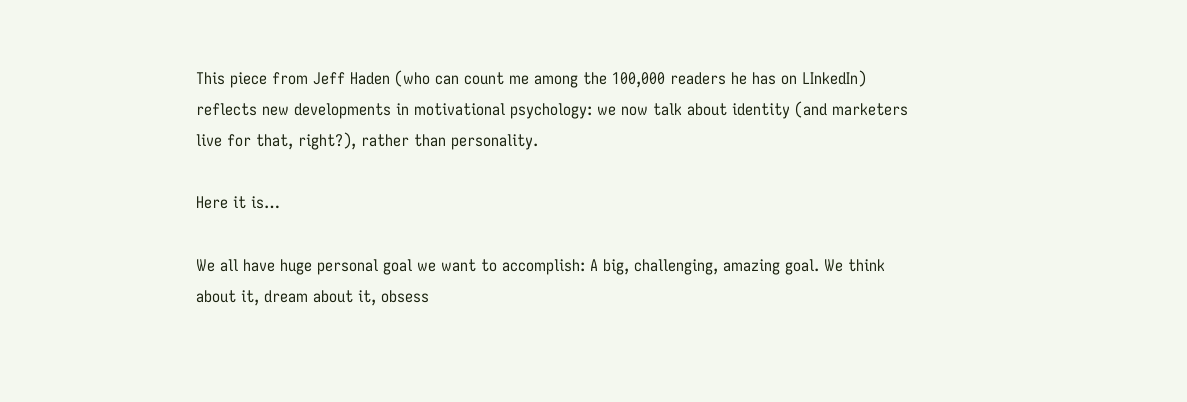This piece from Jeff Haden (who can count me among the 100,000 readers he has on LInkedIn) reflects new developments in motivational psychology: we now talk about identity (and marketers live for that, right?), rather than personality.

Here it is…

We all have huge personal goal we want to accomplish: A big, challenging, amazing goal. We think about it, dream about it, obsess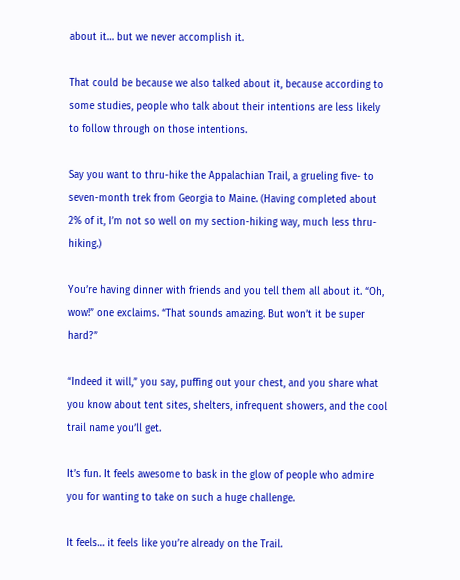about it… but we never accomplish it.

That could be because we also talked about it, because according to some studies, people who talk about their intentions are less likely to follow through on those intentions.

Say you want to thru-hike the Appalachian Trail, a grueling five- to seven-month trek from Georgia to Maine. (Having completed about 2% of it, I’m not so well on my section-hiking way, much less thru-hiking.)

You’re having dinner with friends and you tell them all about it. “Oh, wow!” one exclaims. “That sounds amazing. But won’t it be super hard?”

“Indeed it will,” you say, puffing out your chest, and you share what you know about tent sites, shelters, infrequent showers, and the cool trail name you’ll get.

It’s fun. It feels awesome to bask in the glow of people who admire you for wanting to take on such a huge challenge.

It feels… it feels like you’re already on the Trail.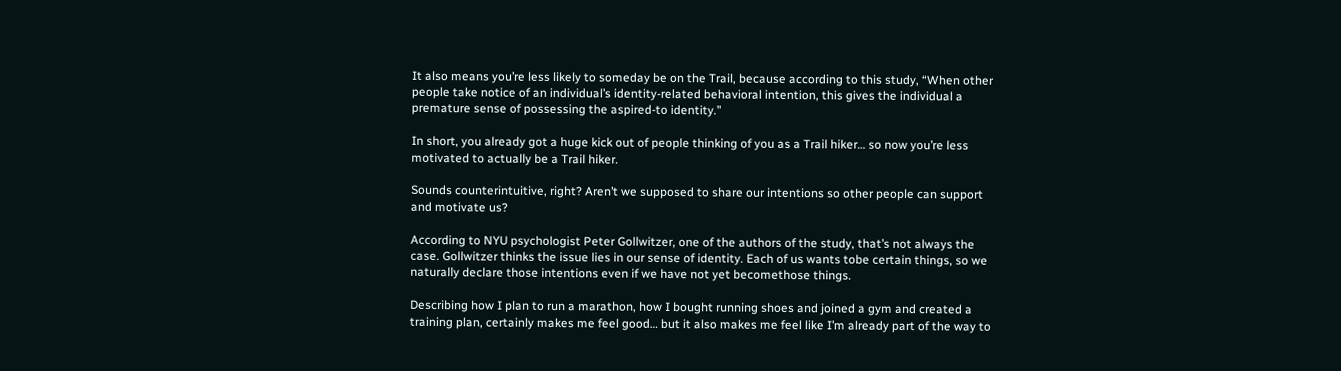It also means you’re less likely to someday be on the Trail, because according to this study, “When other people take notice of an individual’s identity-related behavioral intention, this gives the individual a premature sense of possessing the aspired-to identity.”

In short, you already got a huge kick out of people thinking of you as a Trail hiker… so now you’re less motivated to actually be a Trail hiker.

Sounds counterintuitive, right? Aren’t we supposed to share our intentions so other people can support and motivate us?

According to NYU psychologist Peter Gollwitzer, one of the authors of the study, that’s not always the case. Gollwitzer thinks the issue lies in our sense of identity. Each of us wants tobe certain things, so we naturally declare those intentions even if we have not yet becomethose things.

Describing how I plan to run a marathon, how I bought running shoes and joined a gym and created a training plan, certainly makes me feel good… but it also makes me feel like I’m already part of the way to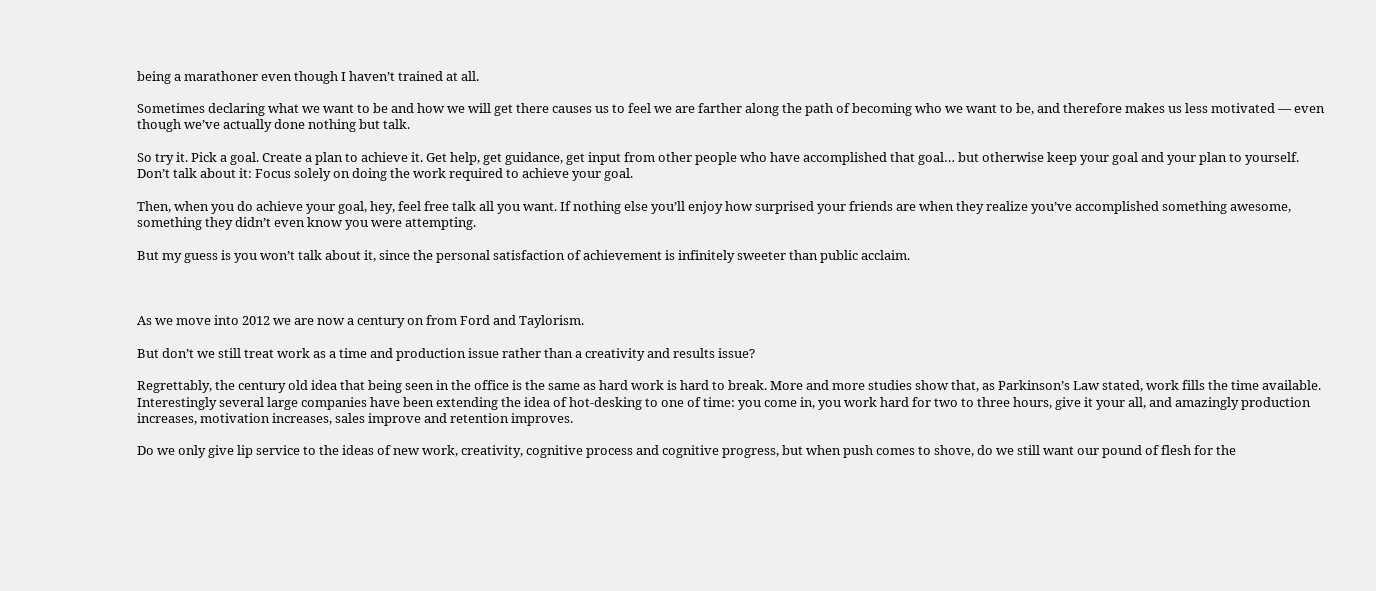being a marathoner even though I haven’t trained at all.

Sometimes declaring what we want to be and how we will get there causes us to feel we are farther along the path of becoming who we want to be, and therefore makes us less motivated — even though we’ve actually done nothing but talk.

So try it. Pick a goal. Create a plan to achieve it. Get help, get guidance, get input from other people who have accomplished that goal… but otherwise keep your goal and your plan to yourself. Don’t talk about it: Focus solely on doing the work required to achieve your goal.

Then, when you do achieve your goal, hey, feel free talk all you want. If nothing else you’ll enjoy how surprised your friends are when they realize you’ve accomplished something awesome, something they didn’t even know you were attempting.

But my guess is you won’t talk about it, since the personal satisfaction of achievement is infinitely sweeter than public acclaim.



As we move into 2012 we are now a century on from Ford and Taylorism.

But don’t we still treat work as a time and production issue rather than a creativity and results issue?

Regrettably, the century old idea that being seen in the office is the same as hard work is hard to break. More and more studies show that, as Parkinson’s Law stated, work fills the time available. Interestingly several large companies have been extending the idea of hot-desking to one of time: you come in, you work hard for two to three hours, give it your all, and amazingly production increases, motivation increases, sales improve and retention improves.

Do we only give lip service to the ideas of new work, creativity, cognitive process and cognitive progress, but when push comes to shove, do we still want our pound of flesh for the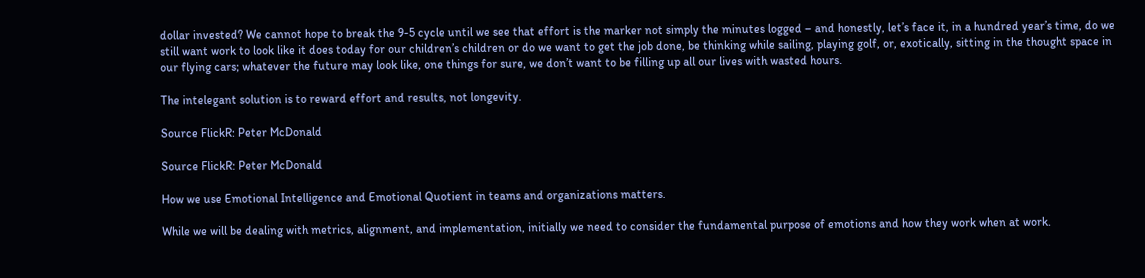dollar invested? We cannot hope to break the 9-5 cycle until we see that effort is the marker not simply the minutes logged – and honestly, let’s face it, in a hundred year’s time, do we still want work to look like it does today for our children’s children or do we want to get the job done, be thinking while sailing, playing golf, or, exotically, sitting in the thought space in our flying cars; whatever the future may look like, one things for sure, we don’t want to be filling up all our lives with wasted hours.

The intelegant solution is to reward effort and results, not longevity.

Source FlickR: Peter McDonald

Source FlickR: Peter McDonald

How we use Emotional Intelligence and Emotional Quotient in teams and organizations matters.

While we will be dealing with metrics, alignment, and implementation, initially we need to consider the fundamental purpose of emotions and how they work when at work.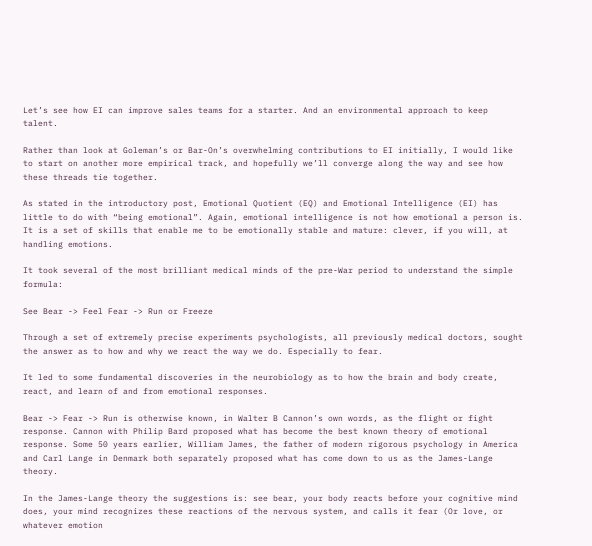Let’s see how EI can improve sales teams for a starter. And an environmental approach to keep talent.

Rather than look at Goleman’s or Bar-On’s overwhelming contributions to EI initially, I would like to start on another more empirical track, and hopefully we’ll converge along the way and see how these threads tie together.

As stated in the introductory post, Emotional Quotient (EQ) and Emotional Intelligence (EI) has little to do with “being emotional”. Again, emotional intelligence is not how emotional a person is. It is a set of skills that enable me to be emotionally stable and mature: clever, if you will, at handling emotions.

It took several of the most brilliant medical minds of the pre-War period to understand the simple formula:

See Bear -> Feel Fear -> Run or Freeze

Through a set of extremely precise experiments psychologists, all previously medical doctors, sought the answer as to how and why we react the way we do. Especially to fear.

It led to some fundamental discoveries in the neurobiology as to how the brain and body create, react, and learn of and from emotional responses.

Bear -> Fear -> Run is otherwise known, in Walter B Cannon’s own words, as the flight or fight response. Cannon with Philip Bard proposed what has become the best known theory of emotional response. Some 50 years earlier, William James, the father of modern rigorous psychology in America and Carl Lange in Denmark both separately proposed what has come down to us as the James-Lange theory.

In the James-Lange theory the suggestions is: see bear, your body reacts before your cognitive mind does, your mind recognizes these reactions of the nervous system, and calls it fear (Or love, or whatever emotion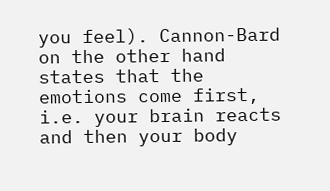you feel). Cannon-Bard on the other hand states that the emotions come first, i.e. your brain reacts and then your body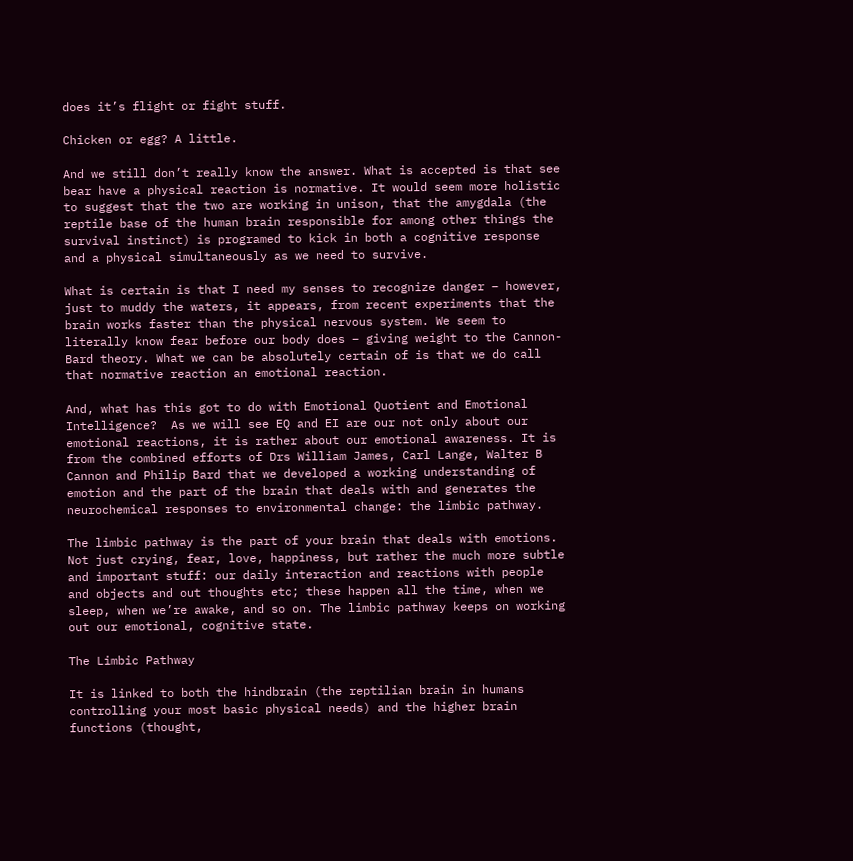does it’s flight or fight stuff.

Chicken or egg? A little.

And we still don’t really know the answer. What is accepted is that see bear have a physical reaction is normative. It would seem more holistic to suggest that the two are working in unison, that the amygdala (the reptile base of the human brain responsible for among other things the survival instinct) is programed to kick in both a cognitive response and a physical simultaneously as we need to survive.

What is certain is that I need my senses to recognize danger – however, just to muddy the waters, it appears, from recent experiments that the brain works faster than the physical nervous system. We seem to literally know fear before our body does – giving weight to the Cannon-Bard theory. What we can be absolutely certain of is that we do call that normative reaction an emotional reaction.

And, what has this got to do with Emotional Quotient and Emotional Intelligence?  As we will see EQ and EI are our not only about our emotional reactions, it is rather about our emotional awareness. It is from the combined efforts of Drs William James, Carl Lange, Walter B Cannon and Philip Bard that we developed a working understanding of emotion and the part of the brain that deals with and generates the neurochemical responses to environmental change: the limbic pathway.

The limbic pathway is the part of your brain that deals with emotions. Not just crying, fear, love, happiness, but rather the much more subtle and important stuff: our daily interaction and reactions with people and objects and out thoughts etc; these happen all the time, when we sleep, when we’re awake, and so on. The limbic pathway keeps on working out our emotional, cognitive state.

The Limbic Pathway

It is linked to both the hindbrain (the reptilian brain in humans controlling your most basic physical needs) and the higher brain functions (thought,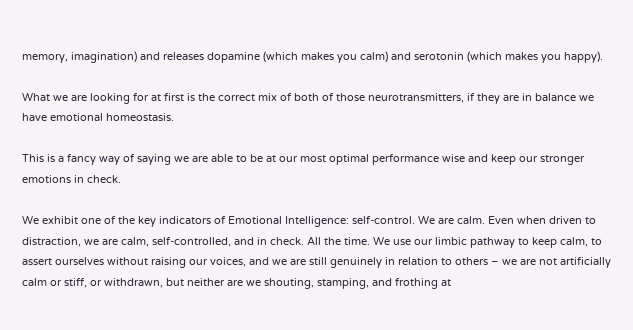memory, imagination) and releases dopamine (which makes you calm) and serotonin (which makes you happy).

What we are looking for at first is the correct mix of both of those neurotransmitters, if they are in balance we have emotional homeostasis.

This is a fancy way of saying we are able to be at our most optimal performance wise and keep our stronger emotions in check.

We exhibit one of the key indicators of Emotional Intelligence: self-control. We are calm. Even when driven to distraction, we are calm, self-controlled, and in check. All the time. We use our limbic pathway to keep calm, to assert ourselves without raising our voices, and we are still genuinely in relation to others – we are not artificially calm or stiff, or withdrawn, but neither are we shouting, stamping, and frothing at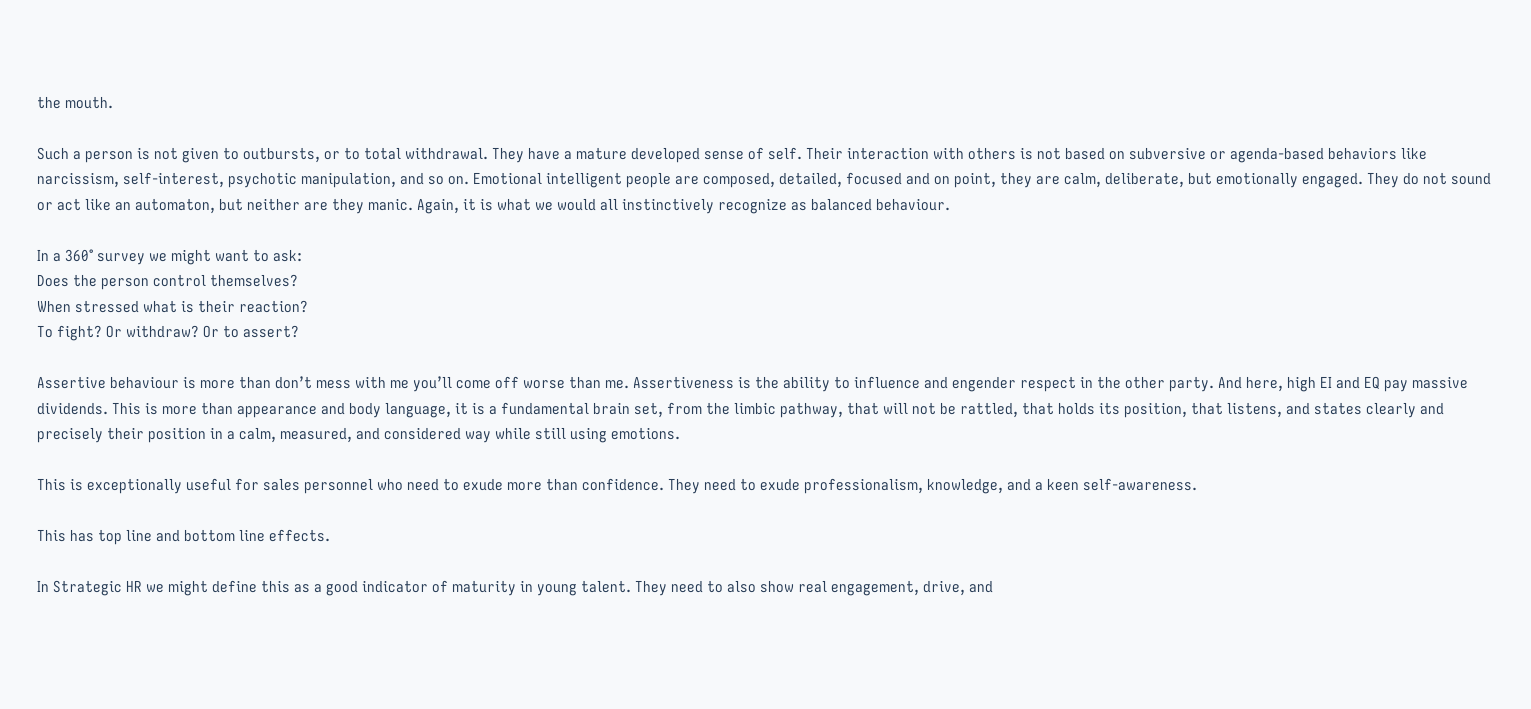the mouth.

Such a person is not given to outbursts, or to total withdrawal. They have a mature developed sense of self. Their interaction with others is not based on subversive or agenda-based behaviors like narcissism, self-interest, psychotic manipulation, and so on. Emotional intelligent people are composed, detailed, focused and on point, they are calm, deliberate, but emotionally engaged. They do not sound or act like an automaton, but neither are they manic. Again, it is what we would all instinctively recognize as balanced behaviour.

In a 360° survey we might want to ask:
Does the person control themselves?
When stressed what is their reaction?
To fight? Or withdraw? Or to assert?

Assertive behaviour is more than don’t mess with me you’ll come off worse than me. Assertiveness is the ability to influence and engender respect in the other party. And here, high EI and EQ pay massive dividends. This is more than appearance and body language, it is a fundamental brain set, from the limbic pathway, that will not be rattled, that holds its position, that listens, and states clearly and precisely their position in a calm, measured, and considered way while still using emotions.

This is exceptionally useful for sales personnel who need to exude more than confidence. They need to exude professionalism, knowledge, and a keen self-awareness.

This has top line and bottom line effects.

In Strategic HR we might define this as a good indicator of maturity in young talent. They need to also show real engagement, drive, and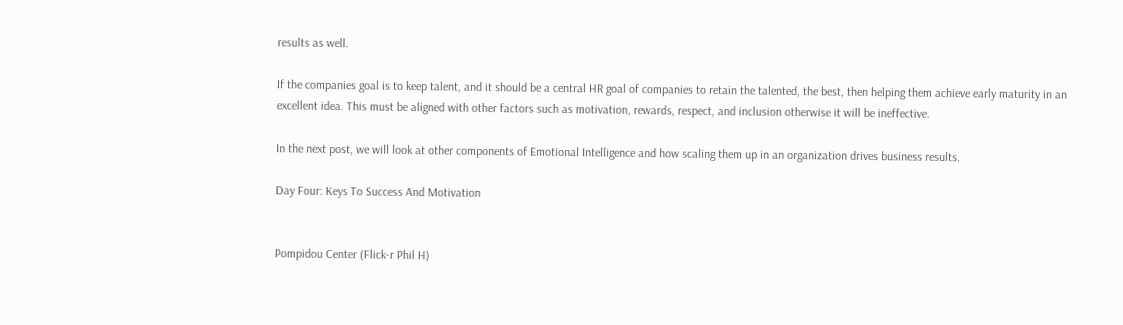results as well.

If the companies goal is to keep talent, and it should be a central HR goal of companies to retain the talented, the best, then helping them achieve early maturity in an excellent idea. This must be aligned with other factors such as motivation, rewards, respect, and inclusion otherwise it will be ineffective.

In the next post, we will look at other components of Emotional Intelligence and how scaling them up in an organization drives business results.

Day Four: Keys To Success And Motivation


Pompidou Center (Flick-r Phil H)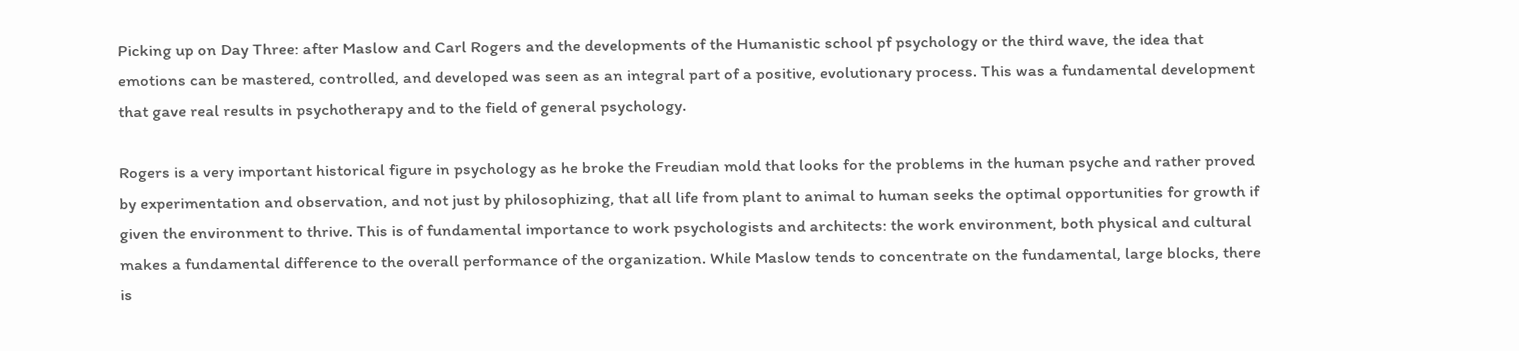Picking up on Day Three: after Maslow and Carl Rogers and the developments of the Humanistic school pf psychology or the third wave, the idea that emotions can be mastered, controlled, and developed was seen as an integral part of a positive, evolutionary process. This was a fundamental development that gave real results in psychotherapy and to the field of general psychology.

Rogers is a very important historical figure in psychology as he broke the Freudian mold that looks for the problems in the human psyche and rather proved by experimentation and observation, and not just by philosophizing, that all life from plant to animal to human seeks the optimal opportunities for growth if given the environment to thrive. This is of fundamental importance to work psychologists and architects: the work environment, both physical and cultural makes a fundamental difference to the overall performance of the organization. While Maslow tends to concentrate on the fundamental, large blocks, there is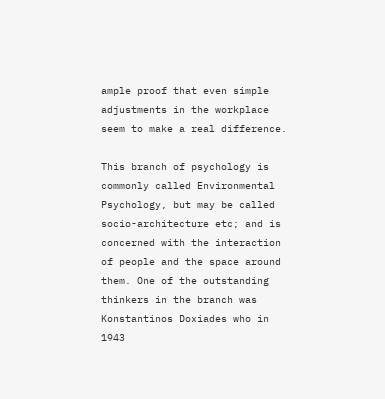ample proof that even simple adjustments in the workplace seem to make a real difference.

This branch of psychology is commonly called Environmental Psychology, but may be called socio-architecture etc; and is concerned with the interaction of people and the space around them. One of the outstanding thinkers in the branch was Konstantinos Doxiades who in 1943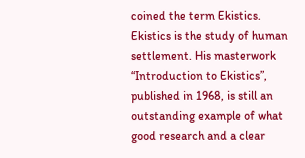coined the term Ekistics. Ekistics is the study of human settlement. His masterwork “Introduction to Ekistics”, published in 1968, is still an outstanding example of what good research and a clear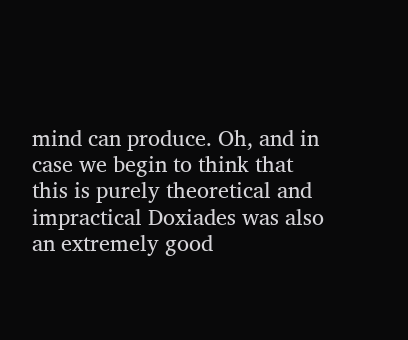mind can produce. Oh, and in case we begin to think that this is purely theoretical and impractical Doxiades was also an extremely good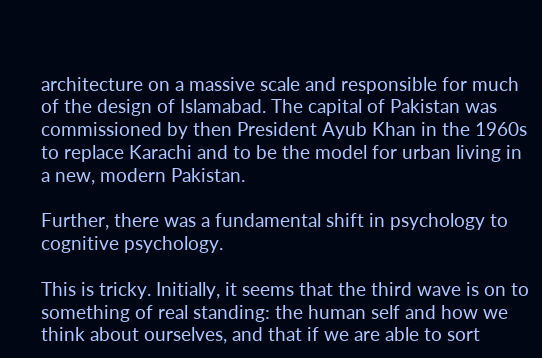architecture on a massive scale and responsible for much of the design of Islamabad. The capital of Pakistan was commissioned by then President Ayub Khan in the 1960s to replace Karachi and to be the model for urban living in a new, modern Pakistan.

Further, there was a fundamental shift in psychology to cognitive psychology.

This is tricky. Initially, it seems that the third wave is on to something of real standing: the human self and how we think about ourselves, and that if we are able to sort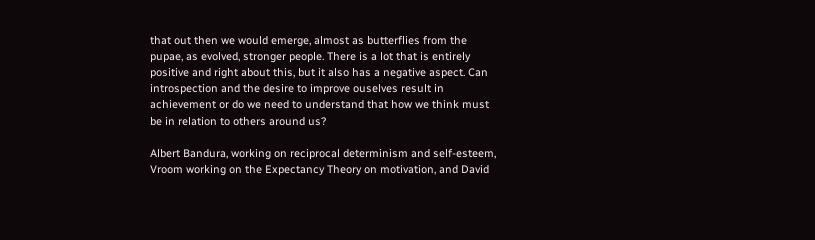that out then we would emerge, almost as butterflies from the pupae, as evolved, stronger people. There is a lot that is entirely positive and right about this, but it also has a negative aspect. Can introspection and the desire to improve ouselves result in achievement or do we need to understand that how we think must be in relation to others around us?

Albert Bandura, working on reciprocal determinism and self-esteem, Vroom working on the Expectancy Theory on motivation, and David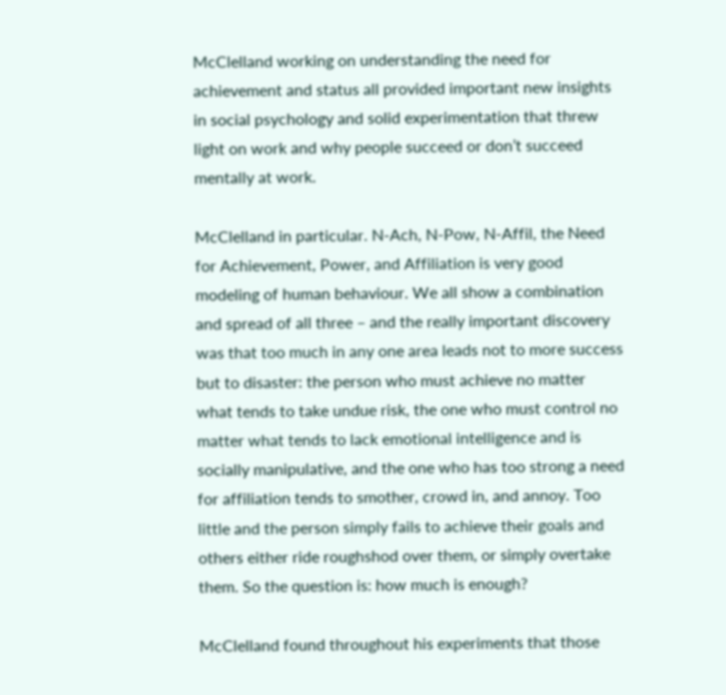McClelland working on understanding the need for achievement and status all provided important new insights in social psychology and solid experimentation that threw light on work and why people succeed or don’t succeed mentally at work.

McClelland in particular. N-Ach, N-Pow, N-Affil, the Need for Achievement, Power, and Affiliation is very good modeling of human behaviour. We all show a combination and spread of all three – and the really important discovery was that too much in any one area leads not to more success but to disaster: the person who must achieve no matter what tends to take undue risk, the one who must control no matter what tends to lack emotional intelligence and is socially manipulative, and the one who has too strong a need for affiliation tends to smother, crowd in, and annoy. Too little and the person simply fails to achieve their goals and others either ride roughshod over them, or simply overtake them. So the question is: how much is enough?

McClelland found throughout his experiments that those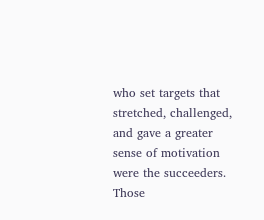who set targets that stretched, challenged, and gave a greater sense of motivation were the succeeders. Those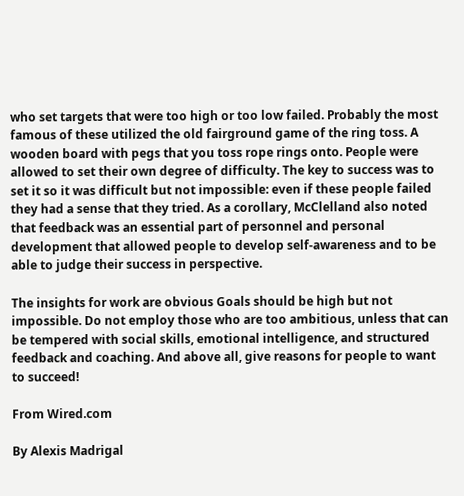who set targets that were too high or too low failed. Probably the most famous of these utilized the old fairground game of the ring toss. A wooden board with pegs that you toss rope rings onto. People were allowed to set their own degree of difficulty. The key to success was to set it so it was difficult but not impossible: even if these people failed they had a sense that they tried. As a corollary, McClelland also noted that feedback was an essential part of personnel and personal development that allowed people to develop self-awareness and to be able to judge their success in perspective.

The insights for work are obvious Goals should be high but not impossible. Do not employ those who are too ambitious, unless that can be tempered with social skills, emotional intelligence, and structured feedback and coaching. And above all, give reasons for people to want to succeed!

From Wired.com

By Alexis Madrigal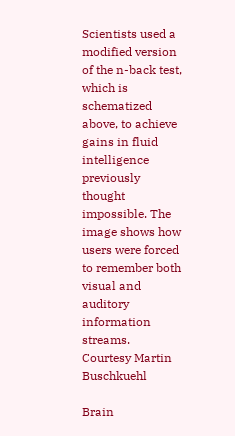Scientists used a modified version of the n-back test, which is schematized above, to achieve gains in fluid intelligence previously thought impossible. The image shows how users were forced to remember both visual and auditory information streams.
Courtesy Martin Buschkuehl

Brain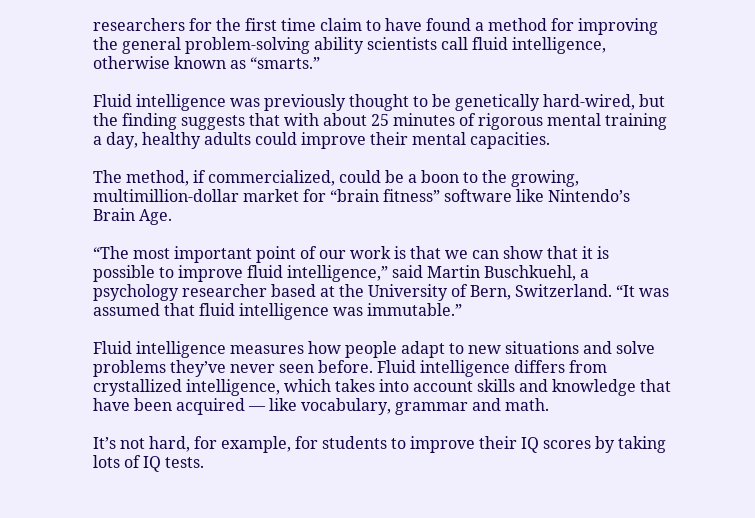researchers for the first time claim to have found a method for improving the general problem-solving ability scientists call fluid intelligence, otherwise known as “smarts.”

Fluid intelligence was previously thought to be genetically hard-wired, but the finding suggests that with about 25 minutes of rigorous mental training a day, healthy adults could improve their mental capacities.

The method, if commercialized, could be a boon to the growing, multimillion-dollar market for “brain fitness” software like Nintendo’s Brain Age.

“The most important point of our work is that we can show that it is possible to improve fluid intelligence,” said Martin Buschkuehl, a psychology researcher based at the University of Bern, Switzerland. “It was assumed that fluid intelligence was immutable.”

Fluid intelligence measures how people adapt to new situations and solve problems they’ve never seen before. Fluid intelligence differs from crystallized intelligence, which takes into account skills and knowledge that have been acquired — like vocabulary, grammar and math.

It’s not hard, for example, for students to improve their IQ scores by taking lots of IQ tests.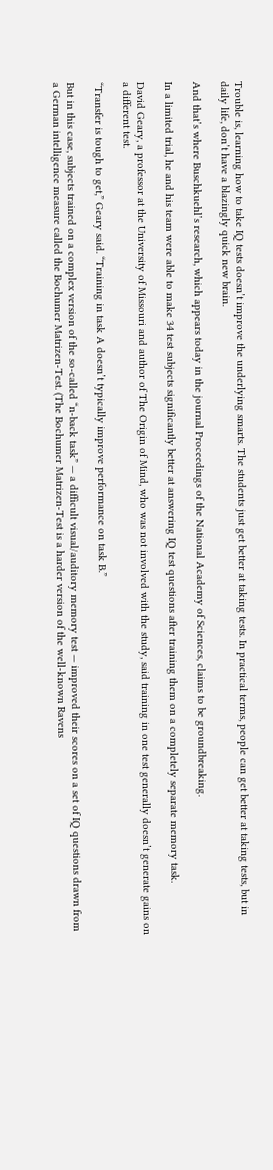Trouble is, learning how to take IQ tests doesn’t improve the underlying smarts. The students just get better at taking tests. In practical terms, people can get better at taking tests, but in daily life, don’t have a blazingly quick new brain.

And that’s where Buschkuehl’s research, which appears today in the journal Proceedings of the National Academy of Sciences, claims to be groundbreaking.

In a limited trial, he and his team were able to make 34 test subjects significantly better at answering IQ test questions after training them on a completely separate memory task.

David Geary, a professor at the University of Missouri and author of The Origin of Mind, who was not involved with the study, said training in one test generally doesn’t generate gains on a different test.

“Transfer is tough to get,” Geary said. “Training in task A doesn’t typically improve performance on task B.”

But in this case, subjects trained on a complex version of the so-called “n-back task” — a difficult visual/auditory memory test — improved their scores on a set of IQ questions drawn from a German intelligence measure called the Bochumer Matrizen-Test. (The Bochumer Matrizen-Test is a harder version of the well-known Ravens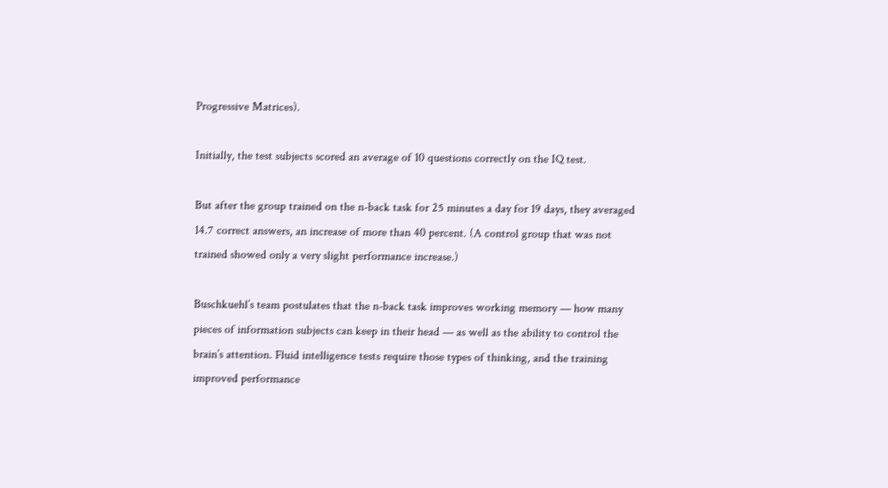Progressive Matrices).

Initially, the test subjects scored an average of 10 questions correctly on the IQ test.

But after the group trained on the n-back task for 25 minutes a day for 19 days, they averaged 14.7 correct answers, an increase of more than 40 percent. (A control group that was not trained showed only a very slight performance increase.)

Buschkuehl’s team postulates that the n-back task improves working memory — how many pieces of information subjects can keep in their head — as well as the ability to control the brain’s attention. Fluid intelligence tests require those types of thinking, and the training improved performance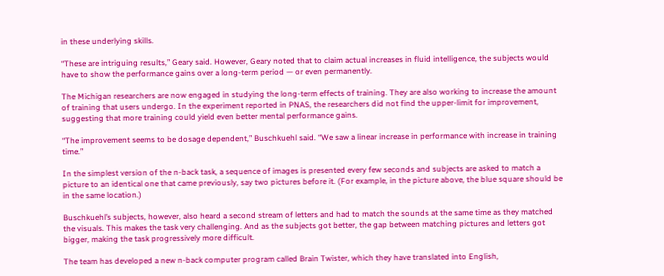in these underlying skills.

“These are intriguing results,” Geary said. However, Geary noted that to claim actual increases in fluid intelligence, the subjects would have to show the performance gains over a long-term period — or even permanently.

The Michigan researchers are now engaged in studying the long-term effects of training. They are also working to increase the amount of training that users undergo. In the experiment reported in PNAS, the researchers did not find the upper-limit for improvement, suggesting that more training could yield even better mental performance gains.

“The improvement seems to be dosage dependent,” Buschkuehl said. “We saw a linear increase in performance with increase in training time.”

In the simplest version of the n-back task, a sequence of images is presented every few seconds and subjects are asked to match a picture to an identical one that came previously, say two pictures before it. (For example, in the picture above, the blue square should be in the same location.)

Buschkuehl’s subjects, however, also heard a second stream of letters and had to match the sounds at the same time as they matched the visuals. This makes the task very challenging. And as the subjects got better, the gap between matching pictures and letters got bigger, making the task progressively more difficult.

The team has developed a new n-back computer program called Brain Twister, which they have translated into English,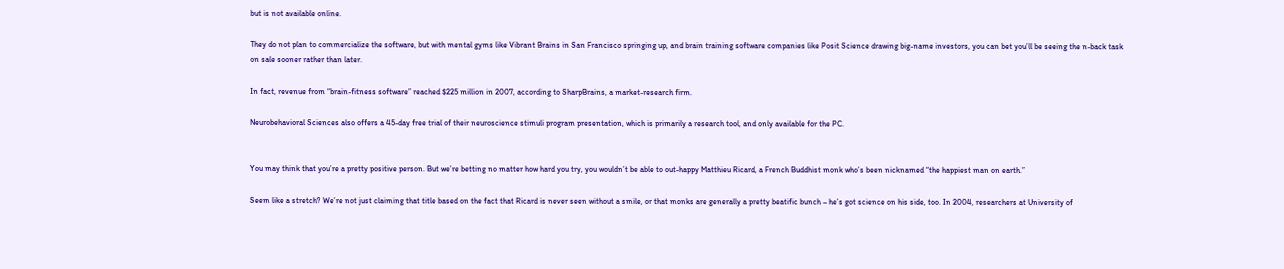but is not available online.

They do not plan to commercialize the software, but with mental gyms like Vibrant Brains in San Francisco springing up, and brain training software companies like Posit Science drawing big-name investors, you can bet you’ll be seeing the n-back task on sale sooner rather than later.

In fact, revenue from “brain-fitness software” reached $225 million in 2007, according to SharpBrains, a market-research firm.

Neurobehavioral Sciences also offers a 45-day free trial of their neuroscience stimuli program presentation, which is primarily a research tool, and only available for the PC.


You may think that you’re a pretty positive person. But we’re betting no matter how hard you try, you wouldn’t be able to out-happy Matthieu Ricard, a French Buddhist monk who’s been nicknamed “the happiest man on earth.”

Seem like a stretch? We’re not just claiming that title based on the fact that Ricard is never seen without a smile, or that monks are generally a pretty beatific bunch – he’s got science on his side, too. In 2004, researchers at University of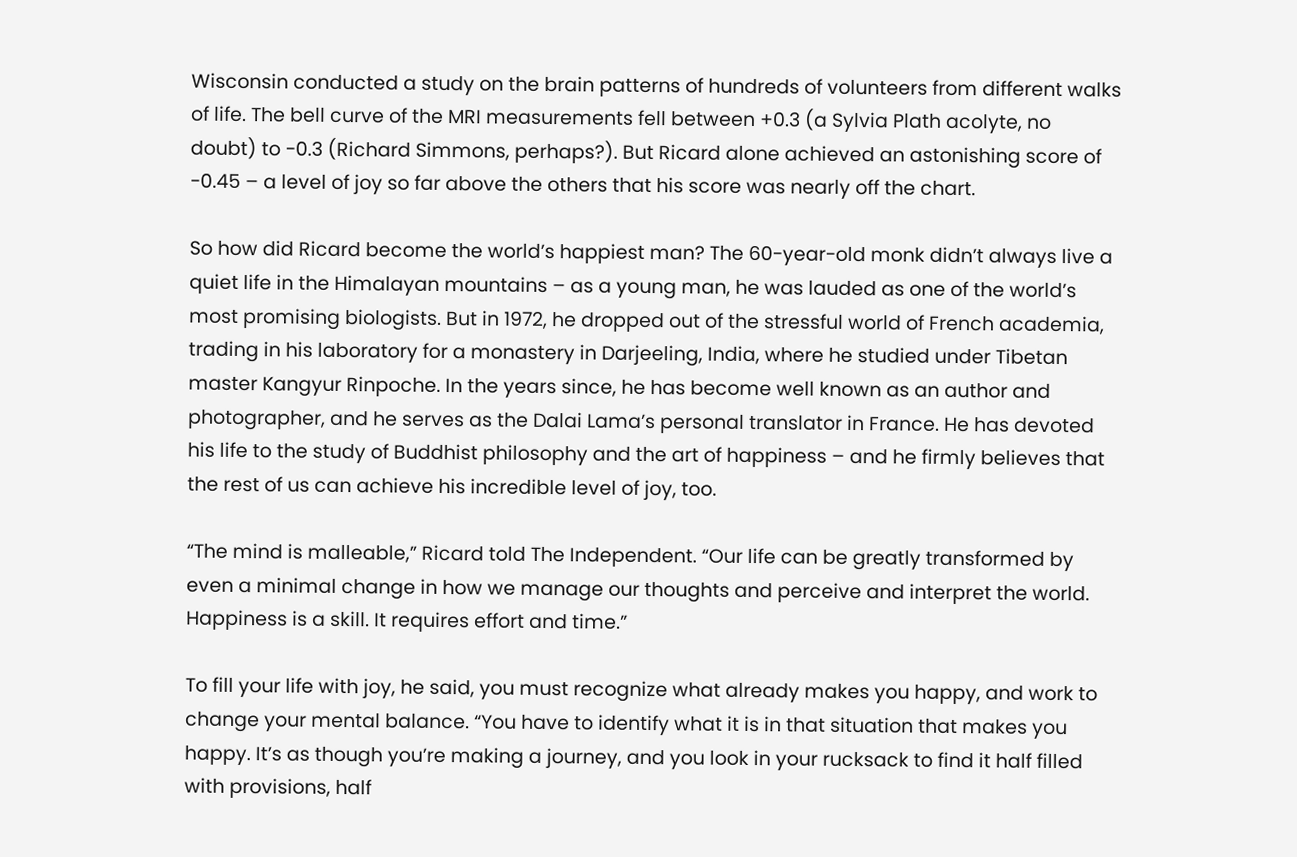Wisconsin conducted a study on the brain patterns of hundreds of volunteers from different walks of life. The bell curve of the MRI measurements fell between +0.3 (a Sylvia Plath acolyte, no doubt) to -0.3 (Richard Simmons, perhaps?). But Ricard alone achieved an astonishing score of -0.45 – a level of joy so far above the others that his score was nearly off the chart.

So how did Ricard become the world’s happiest man? The 60-year-old monk didn’t always live a quiet life in the Himalayan mountains – as a young man, he was lauded as one of the world’s most promising biologists. But in 1972, he dropped out of the stressful world of French academia, trading in his laboratory for a monastery in Darjeeling, India, where he studied under Tibetan master Kangyur Rinpoche. In the years since, he has become well known as an author and photographer, and he serves as the Dalai Lama’s personal translator in France. He has devoted his life to the study of Buddhist philosophy and the art of happiness – and he firmly believes that the rest of us can achieve his incredible level of joy, too.

“The mind is malleable,” Ricard told The Independent. “Our life can be greatly transformed by even a minimal change in how we manage our thoughts and perceive and interpret the world. Happiness is a skill. It requires effort and time.”

To fill your life with joy, he said, you must recognize what already makes you happy, and work to change your mental balance. “You have to identify what it is in that situation that makes you happy. It’s as though you’re making a journey, and you look in your rucksack to find it half filled with provisions, half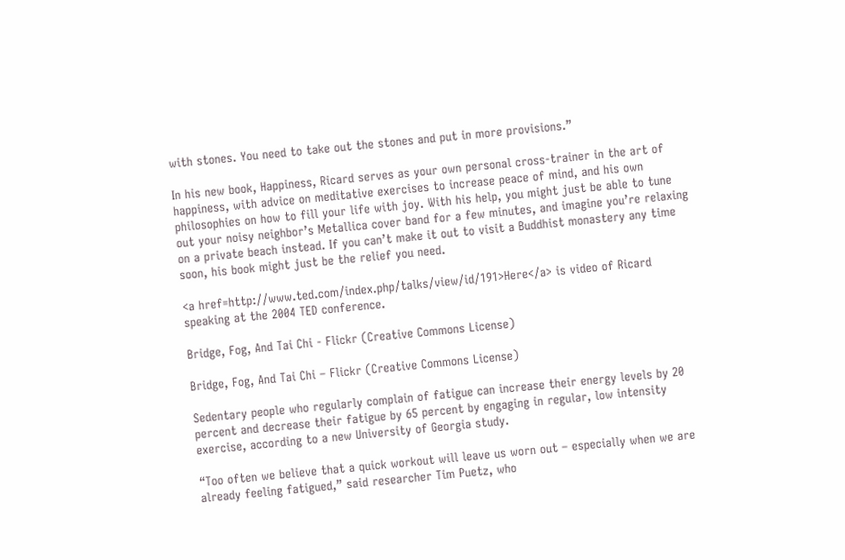with stones. You need to take out the stones and put in more provisions.”

In his new book, Happiness, Ricard serves as your own personal cross-trainer in the art of happiness, with advice on meditative exercises to increase peace of mind, and his own philosophies on how to fill your life with joy. With his help, you might just be able to tune out your noisy neighbor’s Metallica cover band for a few minutes, and imagine you’re relaxing on a private beach instead. If you can’t make it out to visit a Buddhist monastery any time soon, his book might just be the relief you need.

<a href=http://www.ted.com/index.php/talks/view/id/191>Here</a> is video of Ricard speaking at the 2004 TED conference.

Bridge, Fog, And Tai Chi - Flickr (Creative Commons License)

Bridge, Fog, And Tai Chi – Flickr (Creative Commons License)

Sedentary people who regularly complain of fatigue can increase their energy levels by 20 percent and decrease their fatigue by 65 percent by engaging in regular, low intensity exercise, according to a new University of Georgia study.

“Too often we believe that a quick workout will leave us worn out – especially when we are already feeling fatigued,” said researcher Tim Puetz, who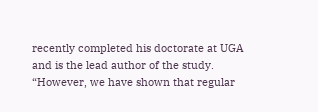recently completed his doctorate at UGA and is the lead author of the study. “However, we have shown that regular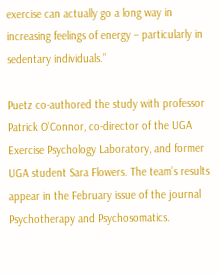exercise can actually go a long way in increasing feelings of energy – particularly in sedentary individuals.”

Puetz co-authored the study with professor Patrick O’Connor, co-director of the UGA Exercise Psychology Laboratory, and former UGA student Sara Flowers. The team’s results appear in the February issue of the journal Psychotherapy and Psychosomatics.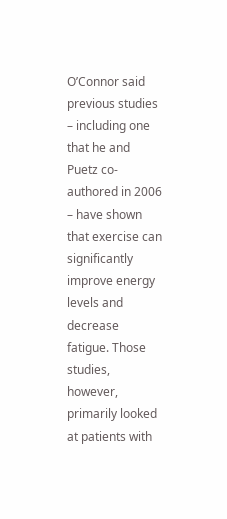O’Connor said previous studies – including one that he and Puetz co-authored in 2006 – have shown that exercise can significantly improve energy levels and decrease fatigue. Those studies, however, primarily looked at patients with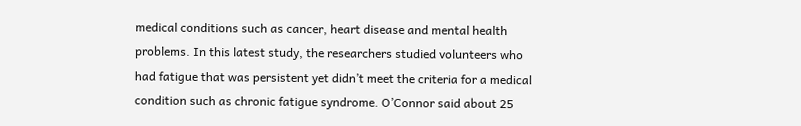medical conditions such as cancer, heart disease and mental health problems. In this latest study, the researchers studied volunteers who had fatigue that was persistent yet didn’t meet the criteria for a medical condition such as chronic fatigue syndrome. O’Connor said about 25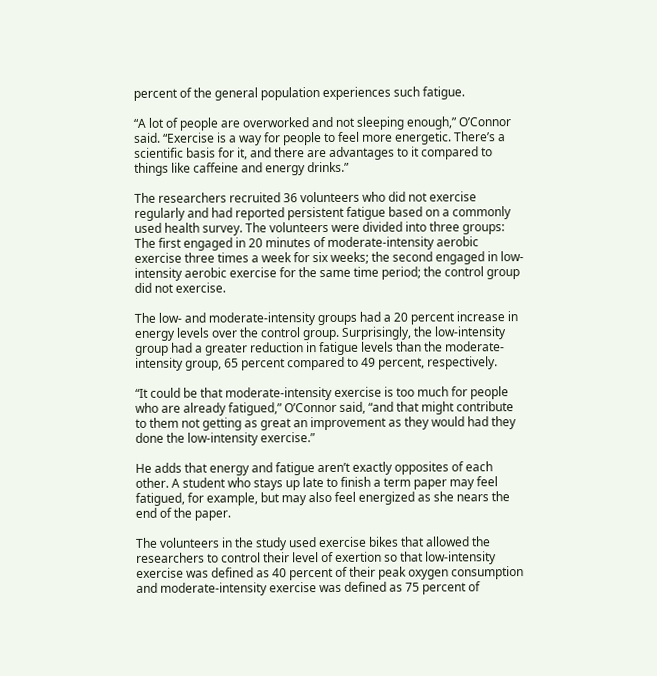percent of the general population experiences such fatigue.

“A lot of people are overworked and not sleeping enough,” O’Connor said. “Exercise is a way for people to feel more energetic. There’s a scientific basis for it, and there are advantages to it compared to things like caffeine and energy drinks.”

The researchers recruited 36 volunteers who did not exercise regularly and had reported persistent fatigue based on a commonly used health survey. The volunteers were divided into three groups: The first engaged in 20 minutes of moderate-intensity aerobic exercise three times a week for six weeks; the second engaged in low-intensity aerobic exercise for the same time period; the control group did not exercise.

The low- and moderate-intensity groups had a 20 percent increase in energy levels over the control group. Surprisingly, the low-intensity group had a greater reduction in fatigue levels than the moderate-intensity group, 65 percent compared to 49 percent, respectively.

“It could be that moderate-intensity exercise is too much for people who are already fatigued,” O’Connor said, “and that might contribute to them not getting as great an improvement as they would had they done the low-intensity exercise.”

He adds that energy and fatigue aren’t exactly opposites of each other. A student who stays up late to finish a term paper may feel fatigued, for example, but may also feel energized as she nears the end of the paper.

The volunteers in the study used exercise bikes that allowed the researchers to control their level of exertion so that low-intensity exercise was defined as 40 percent of their peak oxygen consumption and moderate-intensity exercise was defined as 75 percent of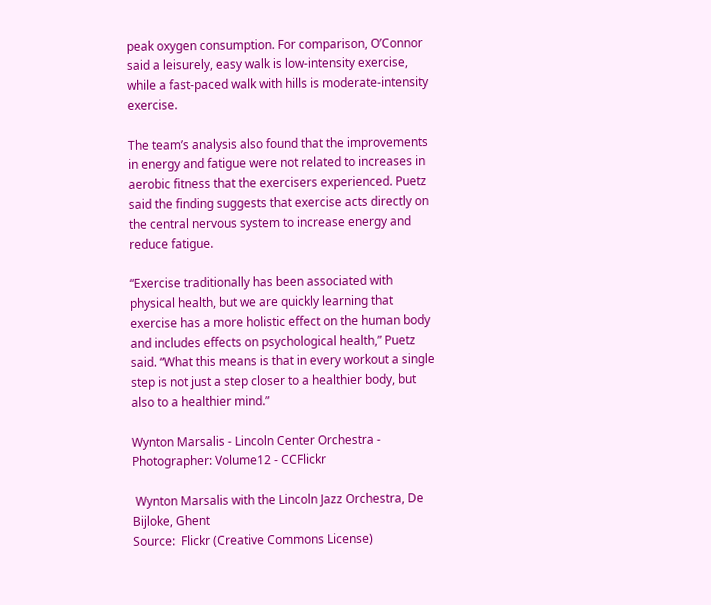peak oxygen consumption. For comparison, O’Connor said a leisurely, easy walk is low-intensity exercise, while a fast-paced walk with hills is moderate-intensity exercise.

The team’s analysis also found that the improvements in energy and fatigue were not related to increases in aerobic fitness that the exercisers experienced. Puetz said the finding suggests that exercise acts directly on the central nervous system to increase energy and reduce fatigue.

“Exercise traditionally has been associated with physical health, but we are quickly learning that exercise has a more holistic effect on the human body and includes effects on psychological health,” Puetz said. “What this means is that in every workout a single step is not just a step closer to a healthier body, but also to a healthier mind.”

Wynton Marsalis - Lincoln Center Orchestra - Photographer: Volume12 - CCFlickr

 Wynton Marsalis with the Lincoln Jazz Orchestra, De Bijloke, Ghent
Source:  Flickr (Creative Commons License)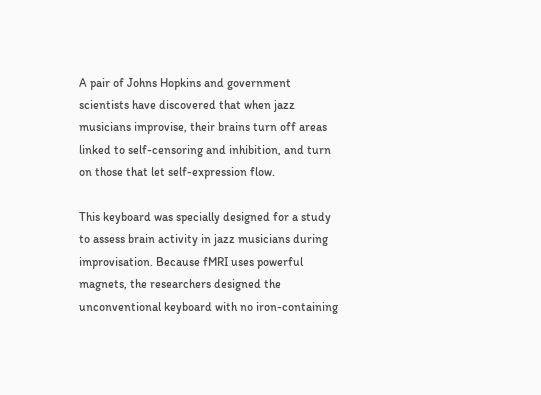A pair of Johns Hopkins and government scientists have discovered that when jazz musicians improvise, their brains turn off areas linked to self-censoring and inhibition, and turn on those that let self-expression flow.

This keyboard was specially designed for a study to assess brain activity in jazz musicians during improvisation. Because fMRI uses powerful magnets, the researchers designed the unconventional keyboard with no iron-containing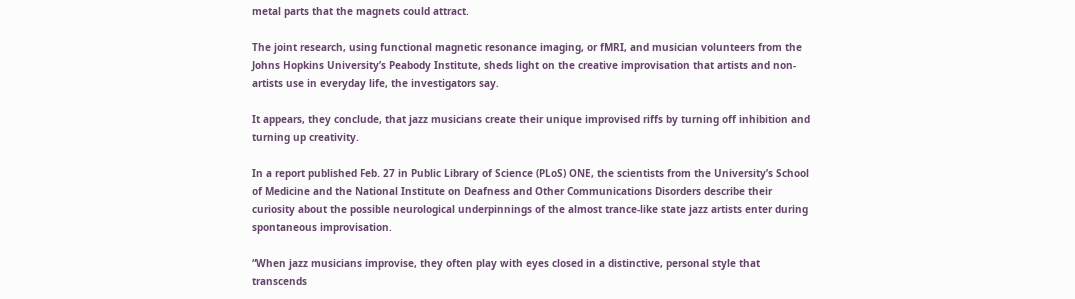metal parts that the magnets could attract.

The joint research, using functional magnetic resonance imaging, or fMRI, and musician volunteers from the Johns Hopkins University’s Peabody Institute, sheds light on the creative improvisation that artists and non-artists use in everyday life, the investigators say.

It appears, they conclude, that jazz musicians create their unique improvised riffs by turning off inhibition and turning up creativity.

In a report published Feb. 27 in Public Library of Science (PLoS) ONE, the scientists from the University’s School of Medicine and the National Institute on Deafness and Other Communications Disorders describe their curiosity about the possible neurological underpinnings of the almost trance-like state jazz artists enter during spontaneous improvisation.

“When jazz musicians improvise, they often play with eyes closed in a distinctive, personal style that transcends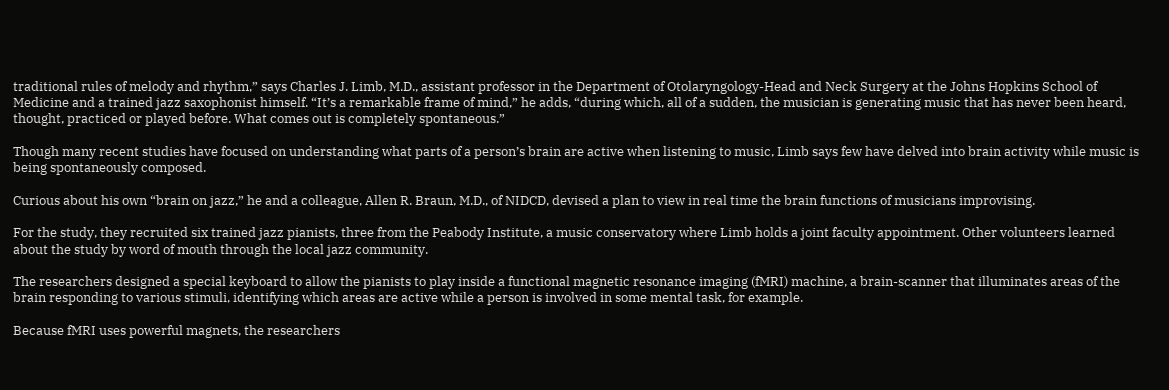traditional rules of melody and rhythm,” says Charles J. Limb, M.D., assistant professor in the Department of Otolaryngology-Head and Neck Surgery at the Johns Hopkins School of Medicine and a trained jazz saxophonist himself. “It’s a remarkable frame of mind,” he adds, “during which, all of a sudden, the musician is generating music that has never been heard, thought, practiced or played before. What comes out is completely spontaneous.”

Though many recent studies have focused on understanding what parts of a person’s brain are active when listening to music, Limb says few have delved into brain activity while music is being spontaneously composed.

Curious about his own “brain on jazz,” he and a colleague, Allen R. Braun, M.D., of NIDCD, devised a plan to view in real time the brain functions of musicians improvising.

For the study, they recruited six trained jazz pianists, three from the Peabody Institute, a music conservatory where Limb holds a joint faculty appointment. Other volunteers learned about the study by word of mouth through the local jazz community.

The researchers designed a special keyboard to allow the pianists to play inside a functional magnetic resonance imaging (fMRI) machine, a brain-scanner that illuminates areas of the brain responding to various stimuli, identifying which areas are active while a person is involved in some mental task, for example.

Because fMRI uses powerful magnets, the researchers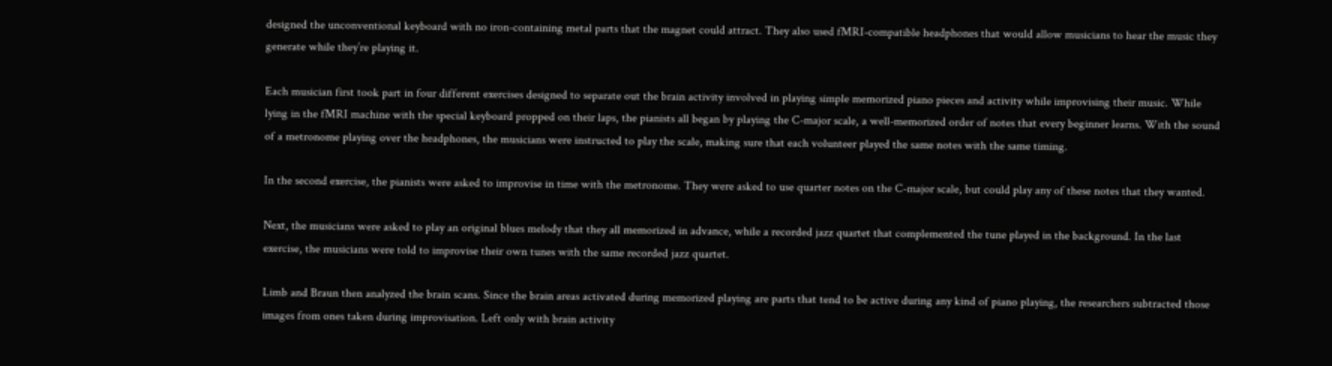designed the unconventional keyboard with no iron-containing metal parts that the magnet could attract. They also used fMRI-compatible headphones that would allow musicians to hear the music they generate while they’re playing it.

Each musician first took part in four different exercises designed to separate out the brain activity involved in playing simple memorized piano pieces and activity while improvising their music. While lying in the fMRI machine with the special keyboard propped on their laps, the pianists all began by playing the C-major scale, a well-memorized order of notes that every beginner learns. With the sound of a metronome playing over the headphones, the musicians were instructed to play the scale, making sure that each volunteer played the same notes with the same timing.

In the second exercise, the pianists were asked to improvise in time with the metronome. They were asked to use quarter notes on the C-major scale, but could play any of these notes that they wanted.

Next, the musicians were asked to play an original blues melody that they all memorized in advance, while a recorded jazz quartet that complemented the tune played in the background. In the last exercise, the musicians were told to improvise their own tunes with the same recorded jazz quartet.

Limb and Braun then analyzed the brain scans. Since the brain areas activated during memorized playing are parts that tend to be active during any kind of piano playing, the researchers subtracted those images from ones taken during improvisation. Left only with brain activity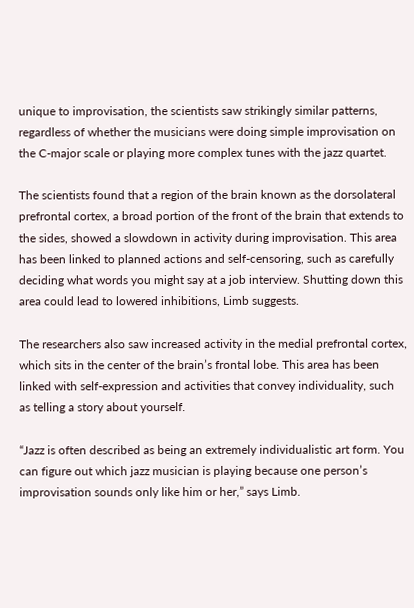unique to improvisation, the scientists saw strikingly similar patterns, regardless of whether the musicians were doing simple improvisation on the C-major scale or playing more complex tunes with the jazz quartet.

The scientists found that a region of the brain known as the dorsolateral prefrontal cortex, a broad portion of the front of the brain that extends to the sides, showed a slowdown in activity during improvisation. This area has been linked to planned actions and self-censoring, such as carefully deciding what words you might say at a job interview. Shutting down this area could lead to lowered inhibitions, Limb suggests.

The researchers also saw increased activity in the medial prefrontal cortex, which sits in the center of the brain’s frontal lobe. This area has been linked with self-expression and activities that convey individuality, such as telling a story about yourself.

“Jazz is often described as being an extremely individualistic art form. You can figure out which jazz musician is playing because one person’s improvisation sounds only like him or her,” says Limb.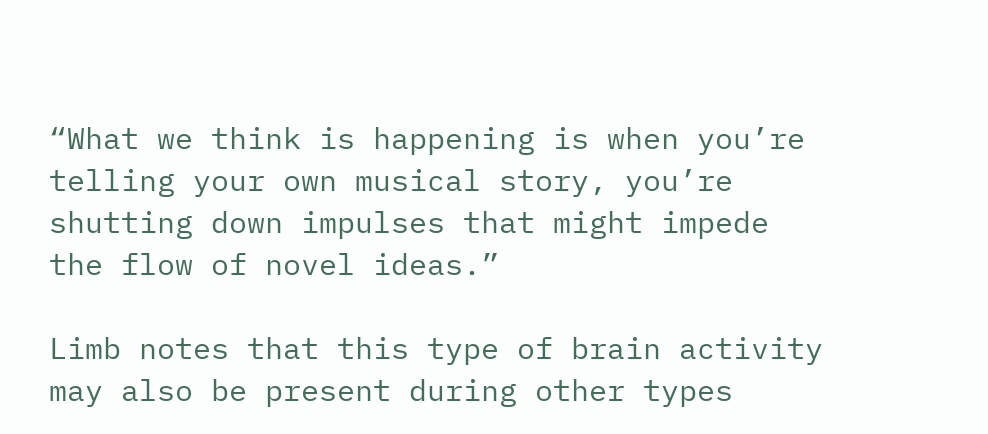“What we think is happening is when you’re telling your own musical story, you’re shutting down impulses that might impede the flow of novel ideas.”

Limb notes that this type of brain activity may also be present during other types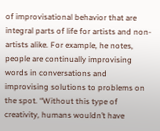of improvisational behavior that are integral parts of life for artists and non-artists alike. For example, he notes, people are continually improvising words in conversations and improvising solutions to problems on the spot. “Without this type of creativity, humans wouldn’t have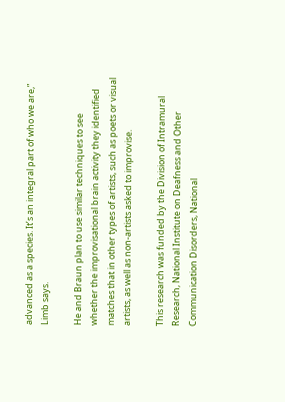advanced as a species. It’s an integral part of who we are,” Limb says.

He and Braun plan to use similar techniques to see whether the improvisational brain activity they identified matches that in other types of artists, such as poets or visual artists, as well as non-artists asked to improvise.

This research was funded by the Division of Intramural Research, National Institute on Deafness and Other Communication Disorders, National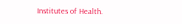Institutes of Health.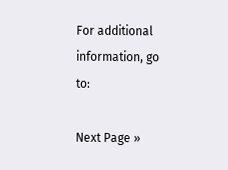For additional information, go to:

Next Page »